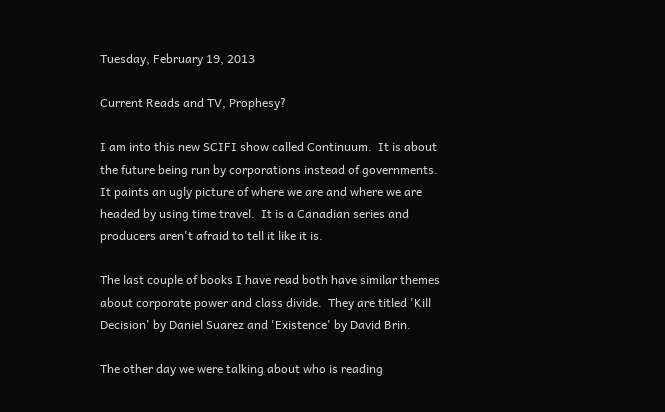Tuesday, February 19, 2013

Current Reads and TV, Prophesy?

I am into this new SCIFI show called Continuum.  It is about the future being run by corporations instead of governments.  It paints an ugly picture of where we are and where we are headed by using time travel.  It is a Canadian series and producers aren't afraid to tell it like it is.

The last couple of books I have read both have similar themes about corporate power and class divide.  They are titled 'Kill Decision' by Daniel Suarez and 'Existence' by David Brin.

The other day we were talking about who is reading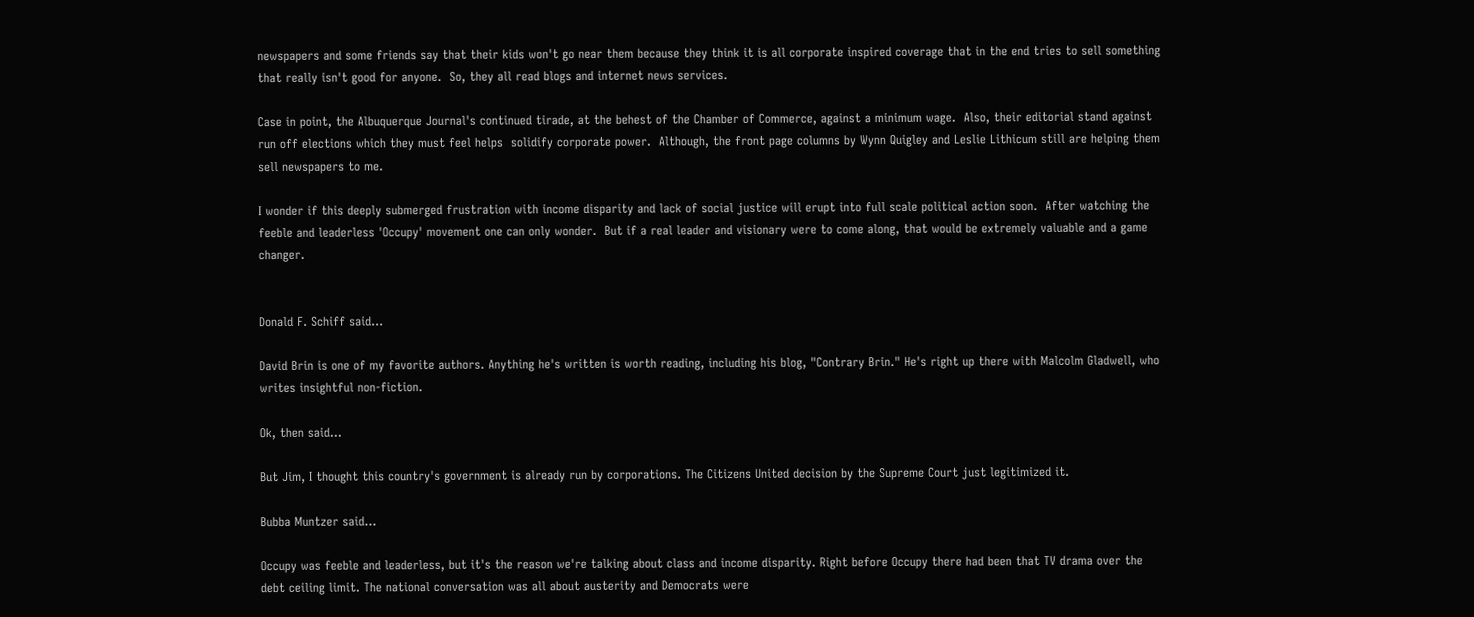newspapers and some friends say that their kids won't go near them because they think it is all corporate inspired coverage that in the end tries to sell something that really isn't good for anyone.  So, they all read blogs and internet news services.

Case in point, the Albuquerque Journal's continued tirade, at the behest of the Chamber of Commerce, against a minimum wage.  Also, their editorial stand against run off elections which they must feel helps  solidify corporate power.  Although, the front page columns by Wynn Quigley and Leslie Lithicum still are helping them sell newspapers to me.

I wonder if this deeply submerged frustration with income disparity and lack of social justice will erupt into full scale political action soon.  After watching the feeble and leaderless 'Occupy' movement one can only wonder.  But if a real leader and visionary were to come along, that would be extremely valuable and a game changer.


Donald F. Schiff said...

David Brin is one of my favorite authors. Anything he's written is worth reading, including his blog, "Contrary Brin." He's right up there with Malcolm Gladwell, who writes insightful non-fiction.

Ok, then said...

But Jim, I thought this country's government is already run by corporations. The Citizens United decision by the Supreme Court just legitimized it.

Bubba Muntzer said...

Occupy was feeble and leaderless, but it's the reason we're talking about class and income disparity. Right before Occupy there had been that TV drama over the debt ceiling limit. The national conversation was all about austerity and Democrats were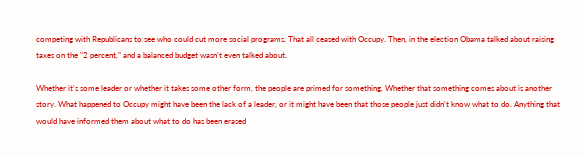competing with Republicans to see who could cut more social programs. That all ceased with Occupy. Then, in the election Obama talked about raising taxes on the "2 percent," and a balanced budget wasn't even talked about.

Whether it's some leader or whether it takes some other form, the people are primed for something. Whether that something comes about is another story. What happened to Occupy might have been the lack of a leader, or it might have been that those people just didn't know what to do. Anything that would have informed them about what to do has been erased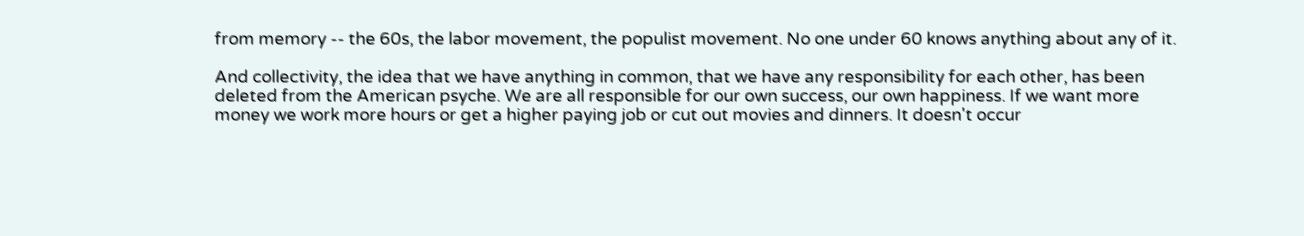from memory -- the 60s, the labor movement, the populist movement. No one under 60 knows anything about any of it.

And collectivity, the idea that we have anything in common, that we have any responsibility for each other, has been deleted from the American psyche. We are all responsible for our own success, our own happiness. If we want more money we work more hours or get a higher paying job or cut out movies and dinners. It doesn't occur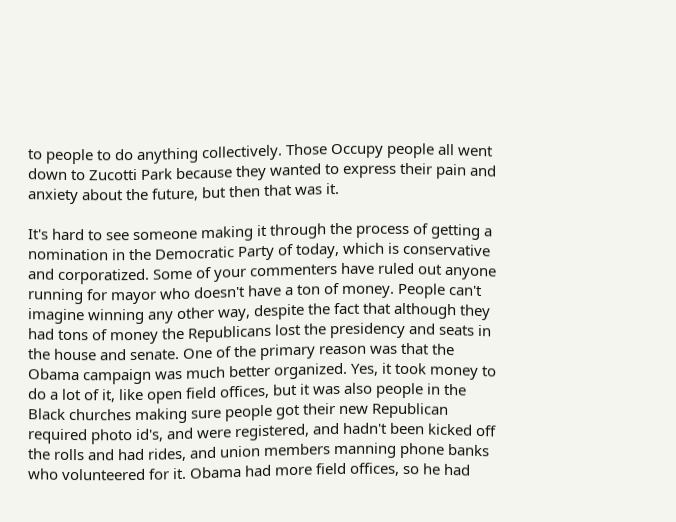to people to do anything collectively. Those Occupy people all went down to Zucotti Park because they wanted to express their pain and anxiety about the future, but then that was it.

It's hard to see someone making it through the process of getting a nomination in the Democratic Party of today, which is conservative and corporatized. Some of your commenters have ruled out anyone running for mayor who doesn't have a ton of money. People can't imagine winning any other way, despite the fact that although they had tons of money the Republicans lost the presidency and seats in the house and senate. One of the primary reason was that the Obama campaign was much better organized. Yes, it took money to do a lot of it, like open field offices, but it was also people in the Black churches making sure people got their new Republican required photo id's, and were registered, and hadn't been kicked off the rolls and had rides, and union members manning phone banks who volunteered for it. Obama had more field offices, so he had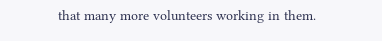that many more volunteers working in them.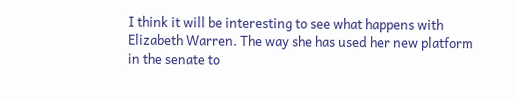I think it will be interesting to see what happens with Elizabeth Warren. The way she has used her new platform in the senate to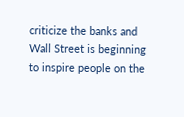criticize the banks and Wall Street is beginning to inspire people on the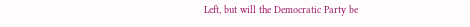Left, but will the Democratic Party be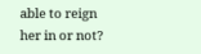able to reign her in or not?